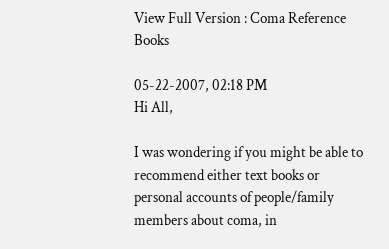View Full Version : Coma Reference Books

05-22-2007, 02:18 PM
Hi All,

I was wondering if you might be able to recommend either text books or personal accounts of people/family members about coma, in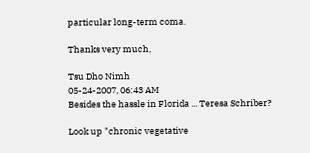particular long-term coma.

Thanks very much,

Tsu Dho Nimh
05-24-2007, 06:43 AM
Besides the hassle in Florida ... Teresa Schriber?

Look up "chronic vegetative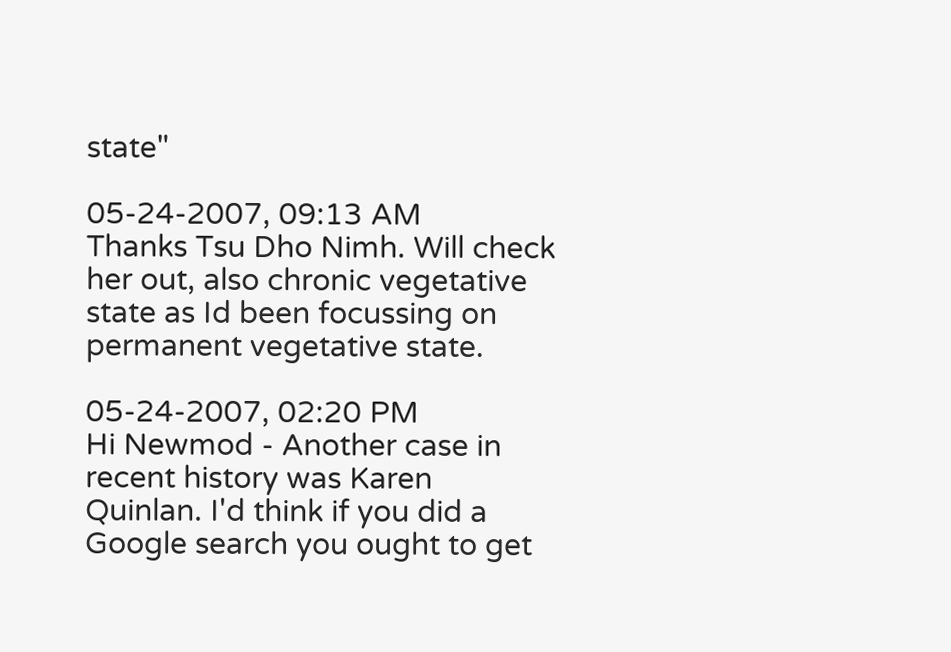state"

05-24-2007, 09:13 AM
Thanks Tsu Dho Nimh. Will check her out, also chronic vegetative state as Id been focussing on permanent vegetative state.

05-24-2007, 02:20 PM
Hi Newmod - Another case in recent history was Karen Quinlan. I'd think if you did a Google search you ought to get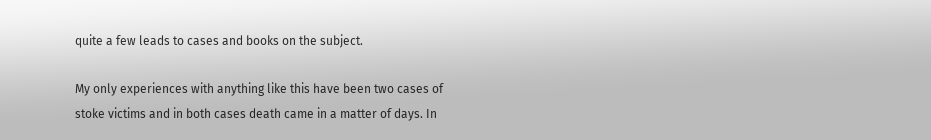quite a few leads to cases and books on the subject.

My only experiences with anything like this have been two cases of stoke victims and in both cases death came in a matter of days. In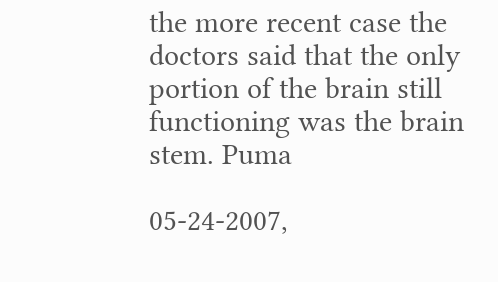the more recent case the doctors said that the only portion of the brain still functioning was the brain stem. Puma

05-24-2007,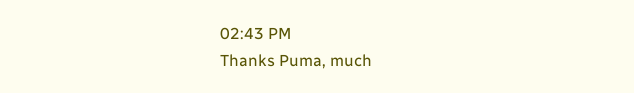02:43 PM
Thanks Puma, much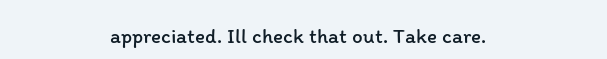appreciated. Ill check that out. Take care.